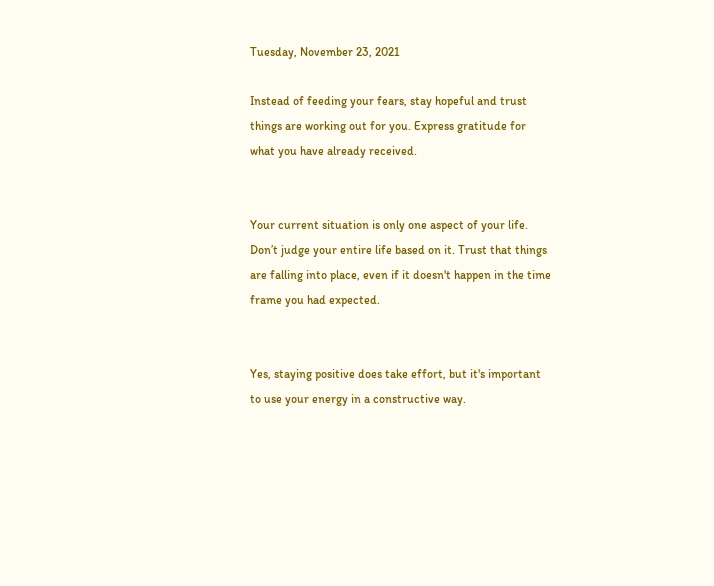Tuesday, November 23, 2021

Instead of feeding your fears, stay hopeful and trust things are working out for you. Express gratitude for what you have already received.


Your current situation is only one aspect of your life. Don’t judge your entire life based on it. Trust that things are falling into place, even if it doesn't happen in the time frame you had expected.


Yes, staying positive does take effort, but it's important to use your energy in a constructive way.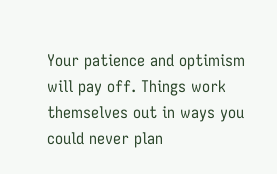Your patience and optimism will pay off. Things work themselves out in ways you could never plan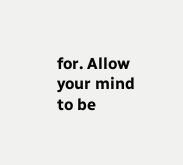for. Allow your mind to be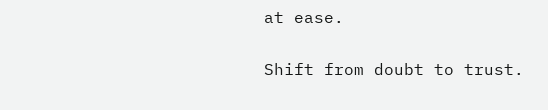at ease.


Shift from doubt to trust.